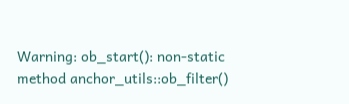Warning: ob_start(): non-static method anchor_utils::ob_filter()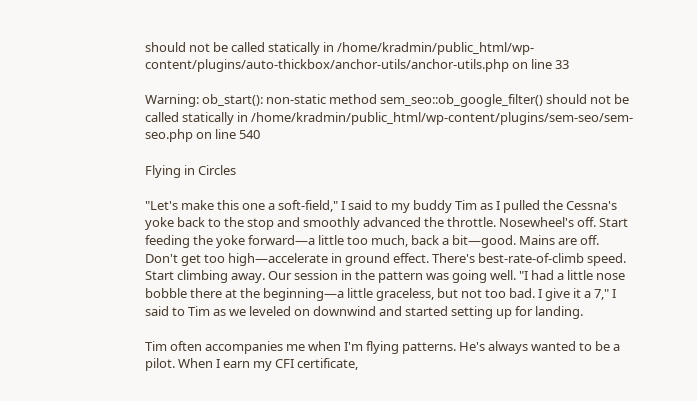should not be called statically in /home/kradmin/public_html/wp-content/plugins/auto-thickbox/anchor-utils/anchor-utils.php on line 33

Warning: ob_start(): non-static method sem_seo::ob_google_filter() should not be called statically in /home/kradmin/public_html/wp-content/plugins/sem-seo/sem-seo.php on line 540

Flying in Circles

"Let's make this one a soft-field," I said to my buddy Tim as I pulled the Cessna's yoke back to the stop and smoothly advanced the throttle. Nosewheel's off. Start feeding the yoke forward—a little too much, back a bit—good. Mains are off. Don't get too high—accelerate in ground effect. There's best-rate-of-climb speed. Start climbing away. Our session in the pattern was going well. "I had a little nose bobble there at the beginning—a little graceless, but not too bad. I give it a 7," I said to Tim as we leveled on downwind and started setting up for landing.

Tim often accompanies me when I'm flying patterns. He's always wanted to be a pilot. When I earn my CFI certificate,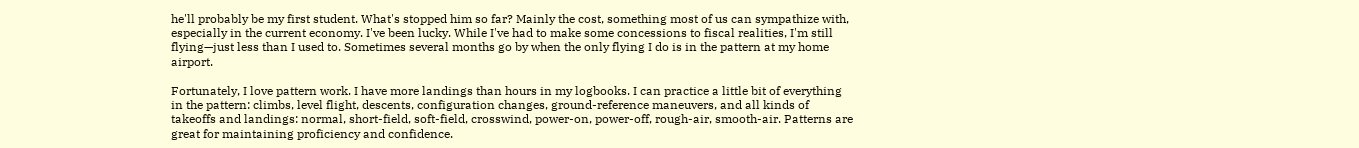he'll probably be my first student. What's stopped him so far? Mainly the cost, something most of us can sympathize with, especially in the current economy. I've been lucky. While I've had to make some concessions to fiscal realities, I'm still flying—just less than I used to. Sometimes several months go by when the only flying I do is in the pattern at my home airport.

Fortunately, I love pattern work. I have more landings than hours in my logbooks. I can practice a little bit of everything in the pattern: climbs, level flight, descents, configuration changes, ground-reference maneuvers, and all kinds of takeoffs and landings: normal, short-field, soft-field, crosswind, power-on, power-off, rough-air, smooth-air. Patterns are great for maintaining proficiency and confidence.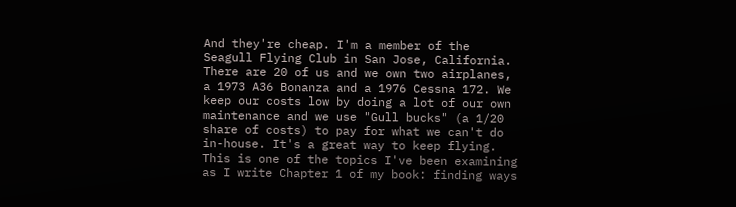And they're cheap. I'm a member of the Seagull Flying Club in San Jose, California. There are 20 of us and we own two airplanes, a 1973 A36 Bonanza and a 1976 Cessna 172. We keep our costs low by doing a lot of our own maintenance and we use "Gull bucks" (a 1/20 share of costs) to pay for what we can't do in-house. It's a great way to keep flying. This is one of the topics I've been examining as I write Chapter 1 of my book: finding ways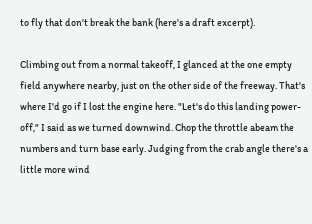to fly that don't break the bank (here's a draft excerpt).

Climbing out from a normal takeoff, I glanced at the one empty field anywhere nearby, just on the other side of the freeway. That's where I'd go if I lost the engine here. "Let's do this landing power-off," I said as we turned downwind. Chop the throttle abeam the numbers and turn base early. Judging from the crab angle there's a little more wind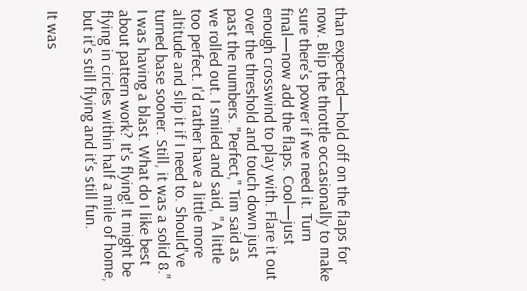than expected—hold off on the flaps for now. Blip the throttle occasionally to make sure there's power if we need it. Turn final—now add the flaps. Cool—just enough crosswind to play with. Flare it out over the threshold and touch down just past the numbers. "Perfect," Tim said as we rolled out. I smiled and said, "A little too perfect. I'd rather have a little more altitude and slip it if I need to. Should've turned base sooner. Still, it was a solid 8." I was having a blast. What do I like best about pattern work? It's flying! It might be flying in circles within half a mile of home, but it's still flying and it's still fun.

It was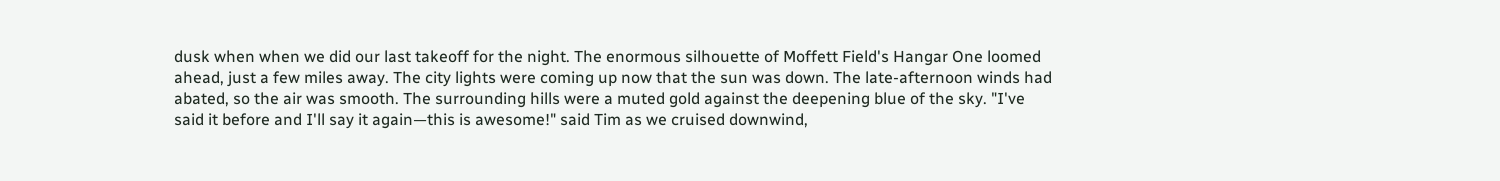dusk when when we did our last takeoff for the night. The enormous silhouette of Moffett Field's Hangar One loomed ahead, just a few miles away. The city lights were coming up now that the sun was down. The late-afternoon winds had abated, so the air was smooth. The surrounding hills were a muted gold against the deepening blue of the sky. "I've said it before and I'll say it again—this is awesome!" said Tim as we cruised downwind,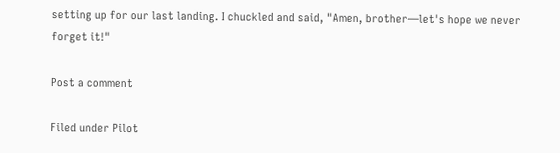setting up for our last landing. I chuckled and said, "Amen, brother—let's hope we never forget it!"

Post a comment

Filed under Pilot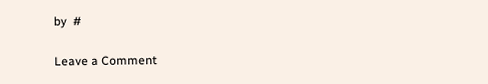by  #

Leave a Comment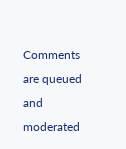Comments are queued and moderated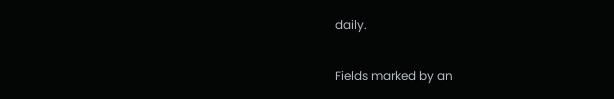daily.

Fields marked by an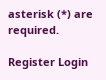asterisk (*) are required.

Register Login